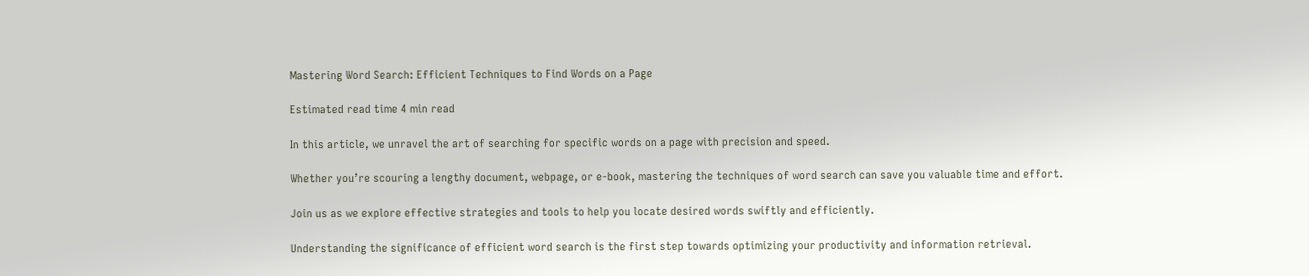Mastering Word Search: Efficient Techniques to Find Words on a Page

Estimated read time 4 min read

In this article, we unravel the art of searching for specific words on a page with precision and speed.

Whether you’re scouring a lengthy document, webpage, or e-book, mastering the techniques of word search can save you valuable time and effort.

Join us as we explore effective strategies and tools to help you locate desired words swiftly and efficiently.

Understanding the significance of efficient word search is the first step towards optimizing your productivity and information retrieval.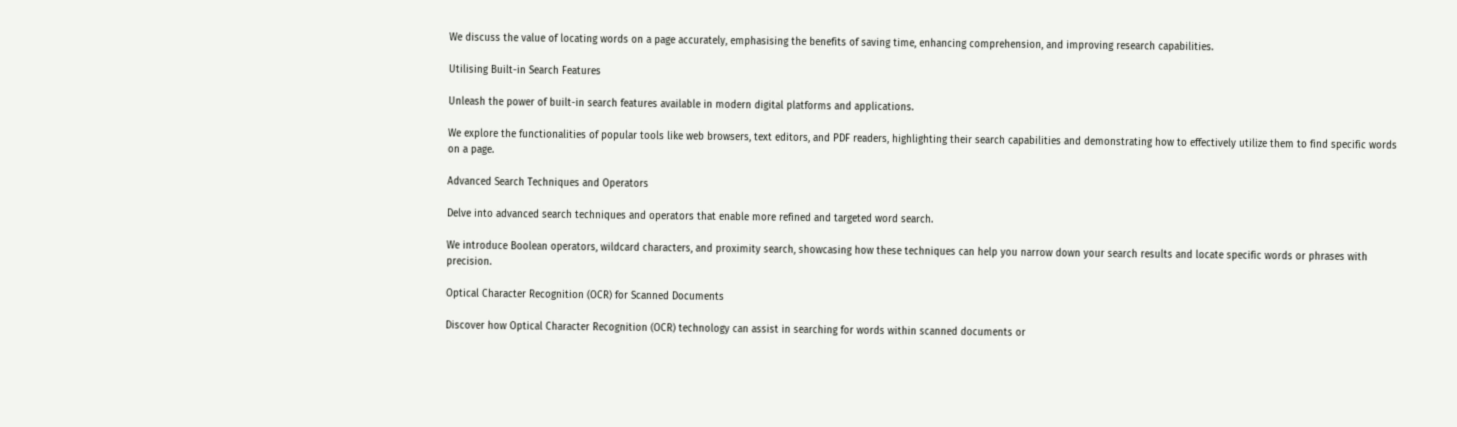We discuss the value of locating words on a page accurately, emphasising the benefits of saving time, enhancing comprehension, and improving research capabilities.

Utilising Built-in Search Features

Unleash the power of built-in search features available in modern digital platforms and applications.

We explore the functionalities of popular tools like web browsers, text editors, and PDF readers, highlighting their search capabilities and demonstrating how to effectively utilize them to find specific words on a page.

Advanced Search Techniques and Operators

Delve into advanced search techniques and operators that enable more refined and targeted word search.

We introduce Boolean operators, wildcard characters, and proximity search, showcasing how these techniques can help you narrow down your search results and locate specific words or phrases with precision.

Optical Character Recognition (OCR) for Scanned Documents

Discover how Optical Character Recognition (OCR) technology can assist in searching for words within scanned documents or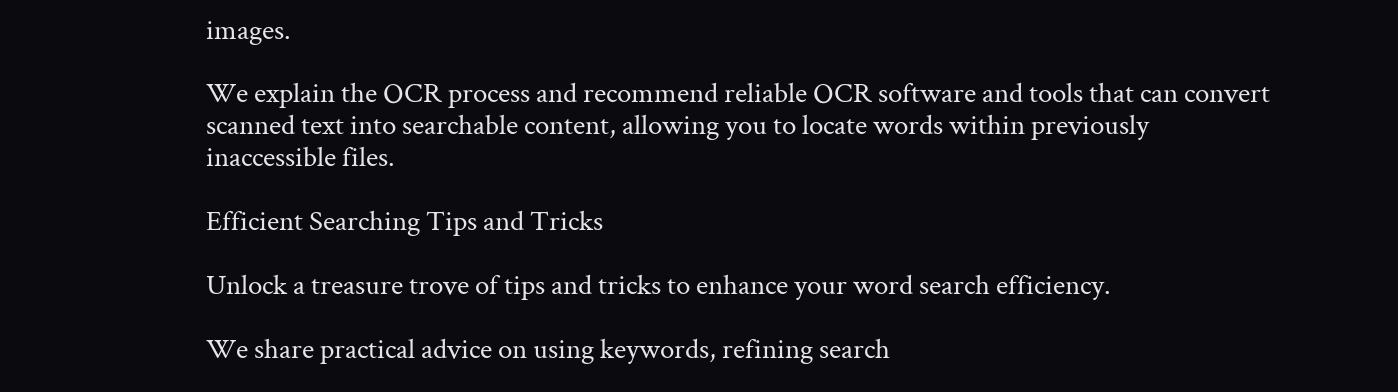images.

We explain the OCR process and recommend reliable OCR software and tools that can convert scanned text into searchable content, allowing you to locate words within previously inaccessible files.

Efficient Searching Tips and Tricks

Unlock a treasure trove of tips and tricks to enhance your word search efficiency.

We share practical advice on using keywords, refining search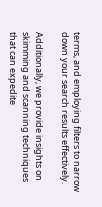terms, and employing filters to narrow down your search results effectively.

Additionally, we provide insights on skimming and scanning techniques that can expedite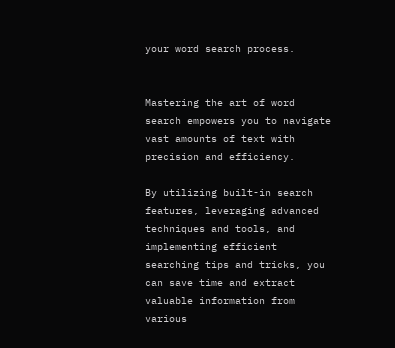your word search process.


Mastering the art of word search empowers you to navigate vast amounts of text with precision and efficiency.

By utilizing built-in search features, leveraging advanced techniques and tools, and implementing efficient searching tips and tricks, you can save time and extract valuable information from various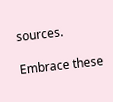sources.

Embrace these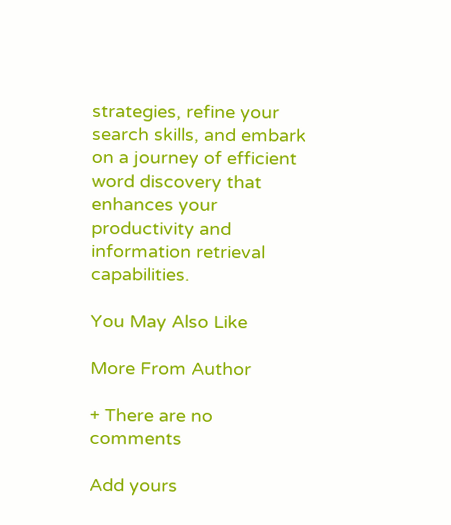strategies, refine your search skills, and embark on a journey of efficient word discovery that enhances your productivity and information retrieval capabilities.

You May Also Like

More From Author

+ There are no comments

Add yours